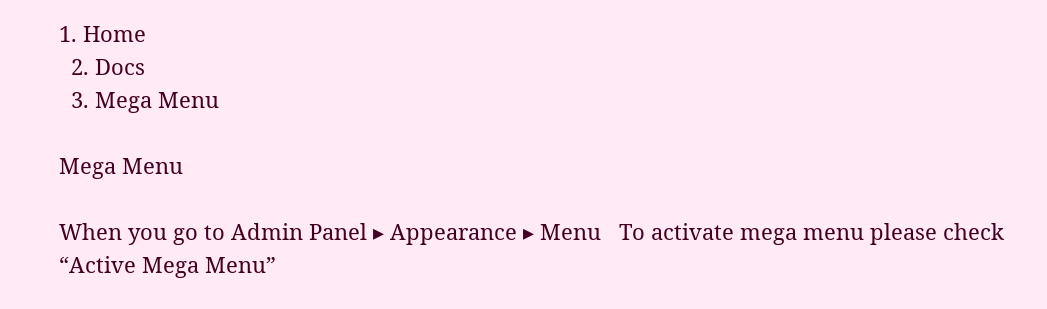1. Home
  2. Docs
  3. Mega Menu

Mega Menu

When you go to Admin Panel ▸ Appearance ▸ Menu   To activate mega menu please check “Active Mega Menu”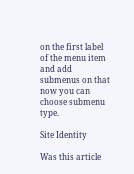on the first label of the menu item and add submenus on that now you can choose submenu type.

Site Identity

Was this article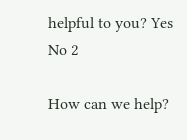helpful to you? Yes No 2

How can we help?